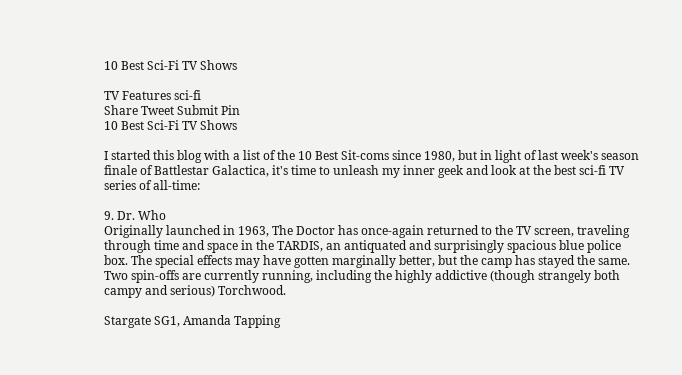10 Best Sci-Fi TV Shows

TV Features sci-fi
Share Tweet Submit Pin
10 Best Sci-Fi TV Shows

I started this blog with a list of the 10 Best Sit-coms since 1980, but in light of last week's season finale of Battlestar Galactica, it's time to unleash my inner geek and look at the best sci-fi TV series of all-time:

9. Dr. Who
Originally launched in 1963, The Doctor has once-again returned to the TV screen, traveling through time and space in the TARDIS, an antiquated and surprisingly spacious blue police box. The special effects may have gotten marginally better, but the camp has stayed the same. Two spin-offs are currently running, including the highly addictive (though strangely both campy and serious) Torchwood.

Stargate SG1, Amanda Tapping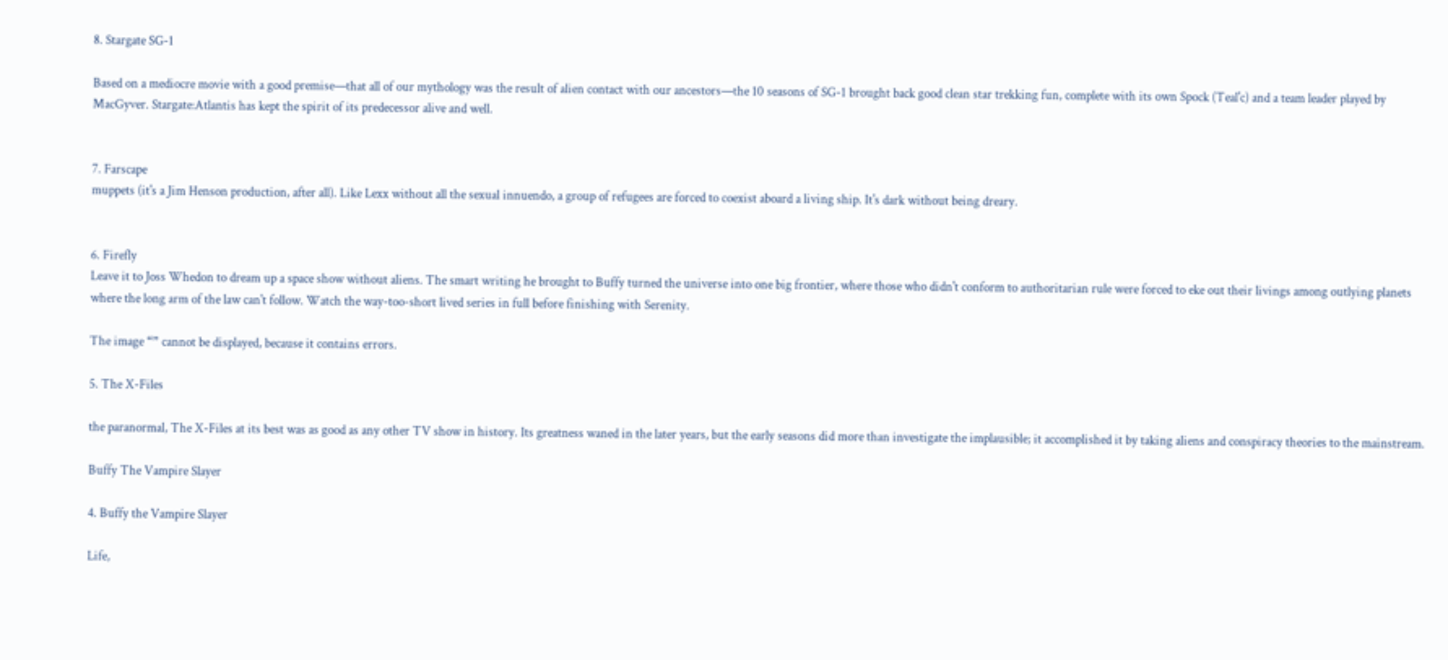8. Stargate SG-1

Based on a mediocre movie with a good premise—that all of our mythology was the result of alien contact with our ancestors—the 10 seasons of SG-1 brought back good clean star trekking fun, complete with its own Spock (Teal'c) and a team leader played by MacGyver. Stargate:Atlantis has kept the spirit of its predecessor alive and well.


7. Farscape
muppets (it's a Jim Henson production, after all). Like Lexx without all the sexual innuendo, a group of refugees are forced to coexist aboard a living ship. It's dark without being dreary.


6. Firefly
Leave it to Joss Whedon to dream up a space show without aliens. The smart writing he brought to Buffy turned the universe into one big frontier, where those who didn't conform to authoritarian rule were forced to eke out their livings among outlying planets where the long arm of the law can't follow. Watch the way-too-short lived series in full before finishing with Serenity.

The image “” cannot be displayed, because it contains errors.

5. The X-Files

the paranormal, The X-Files at its best was as good as any other TV show in history. Its greatness waned in the later years, but the early seasons did more than investigate the implausible; it accomplished it by taking aliens and conspiracy theories to the mainstream.

Buffy The Vampire Slayer

4. Buffy the Vampire Slayer

Life,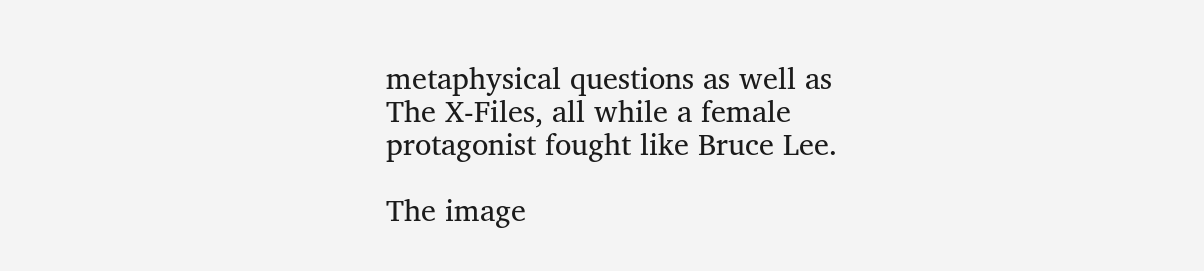metaphysical questions as well as The X-Files, all while a female protagonist fought like Bruce Lee.

The image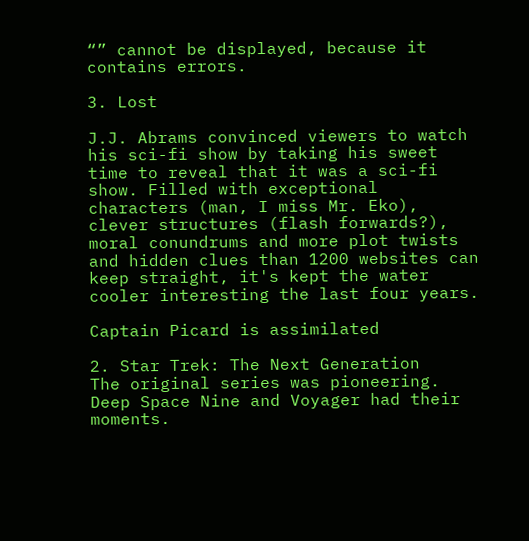“” cannot be displayed, because it contains errors.

3. Lost

J.J. Abrams convinced viewers to watch his sci-fi show by taking his sweet time to reveal that it was a sci-fi show. Filled with exceptional characters (man, I miss Mr. Eko), clever structures (flash forwards?), moral conundrums and more plot twists and hidden clues than 1200 websites can keep straight, it's kept the water cooler interesting the last four years.

Captain Picard is assimilated

2. Star Trek: The Next Generation
The original series was pioneering. Deep Space Nine and Voyager had their moments.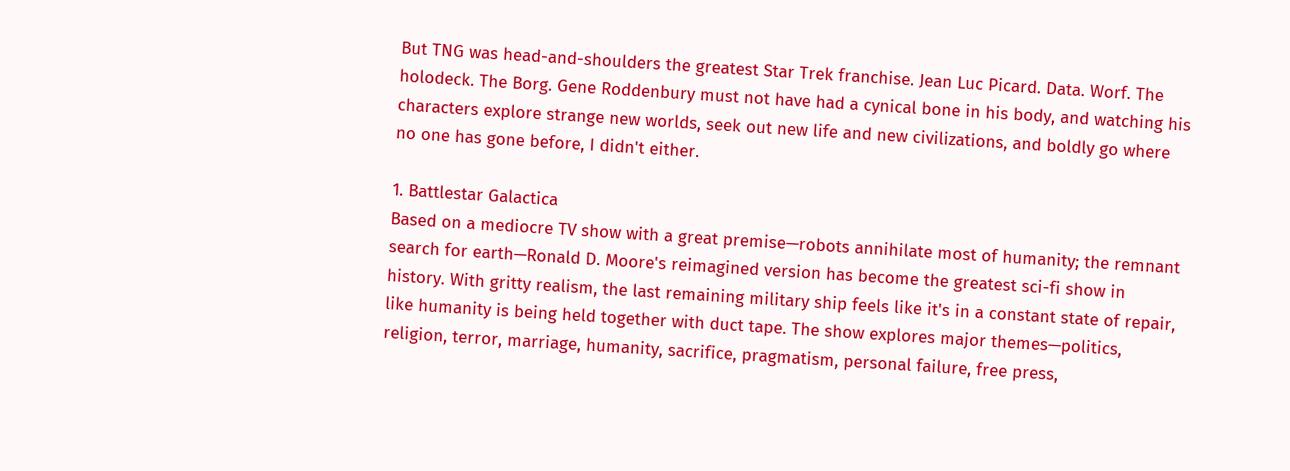But TNG was head-and-shoulders the greatest Star Trek franchise. Jean Luc Picard. Data. Worf. The holodeck. The Borg. Gene Roddenbury must not have had a cynical bone in his body, and watching his characters explore strange new worlds, seek out new life and new civilizations, and boldly go where no one has gone before, I didn't either.

1. Battlestar Galactica
Based on a mediocre TV show with a great premise—robots annihilate most of humanity; the remnant search for earth—Ronald D. Moore's reimagined version has become the greatest sci-fi show in history. With gritty realism, the last remaining military ship feels like it's in a constant state of repair, like humanity is being held together with duct tape. The show explores major themes—politics, religion, terror, marriage, humanity, sacrifice, pragmatism, personal failure, free press,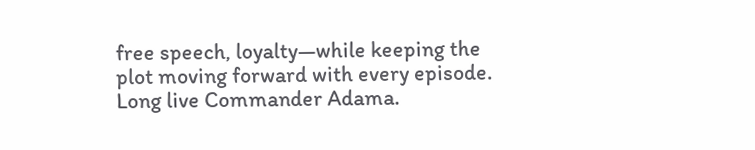free speech, loyalty—while keeping the plot moving forward with every episode. Long live Commander Adama.